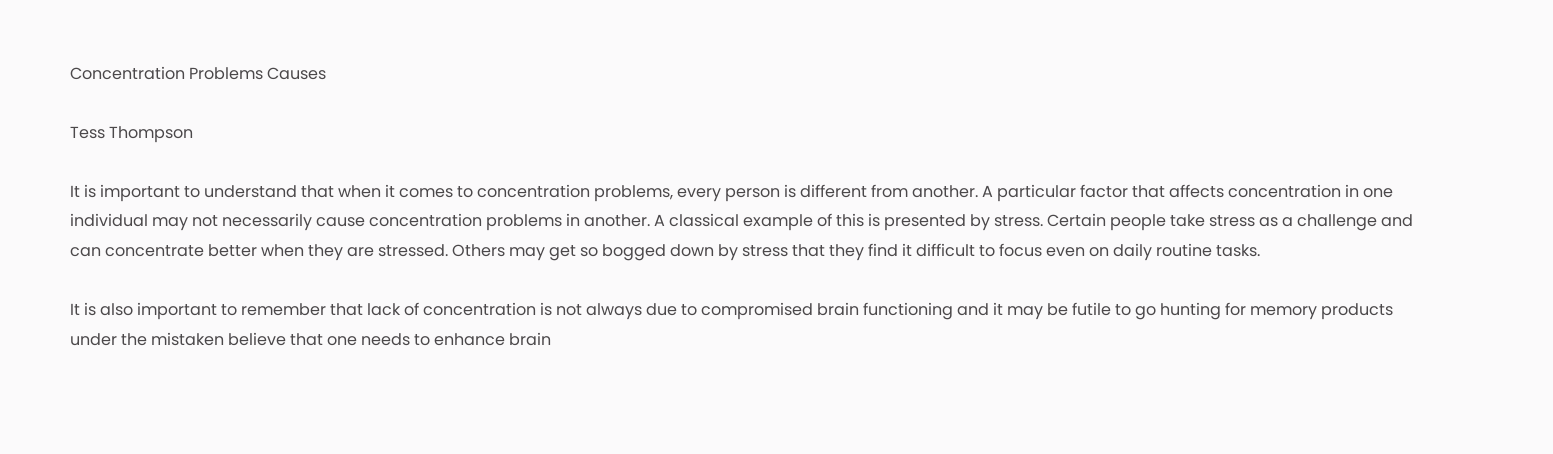Concentration Problems Causes

Tess Thompson

It is important to understand that when it comes to concentration problems, every person is different from another. A particular factor that affects concentration in one individual may not necessarily cause concentration problems in another. A classical example of this is presented by stress. Certain people take stress as a challenge and can concentrate better when they are stressed. Others may get so bogged down by stress that they find it difficult to focus even on daily routine tasks.

It is also important to remember that lack of concentration is not always due to compromised brain functioning and it may be futile to go hunting for memory products under the mistaken believe that one needs to enhance brain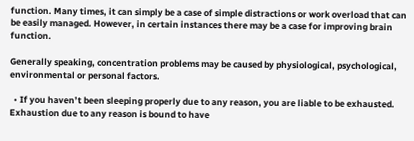function. Many times, it can simply be a case of simple distractions or work overload that can be easily managed. However, in certain instances there may be a case for improving brain function.

Generally speaking, concentration problems may be caused by physiological, psychological, environmental or personal factors.

  • If you haven’t been sleeping properly due to any reason, you are liable to be exhausted. Exhaustion due to any reason is bound to have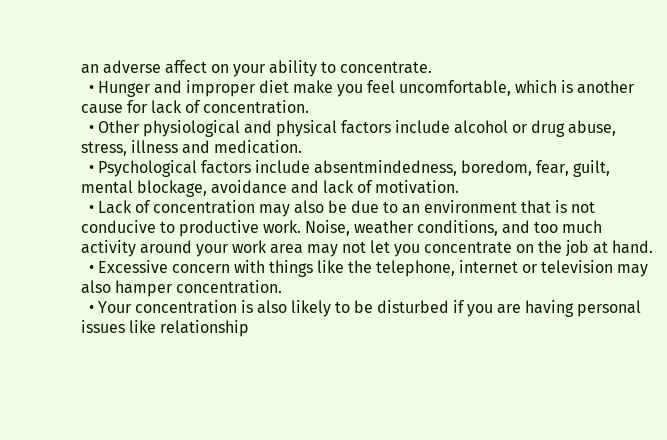an adverse affect on your ability to concentrate.
  • Hunger and improper diet make you feel uncomfortable, which is another cause for lack of concentration.
  • Other physiological and physical factors include alcohol or drug abuse, stress, illness and medication.
  • Psychological factors include absentmindedness, boredom, fear, guilt, mental blockage, avoidance and lack of motivation.
  • Lack of concentration may also be due to an environment that is not conducive to productive work. Noise, weather conditions, and too much activity around your work area may not let you concentrate on the job at hand.
  • Excessive concern with things like the telephone, internet or television may also hamper concentration.
  • Your concentration is also likely to be disturbed if you are having personal issues like relationship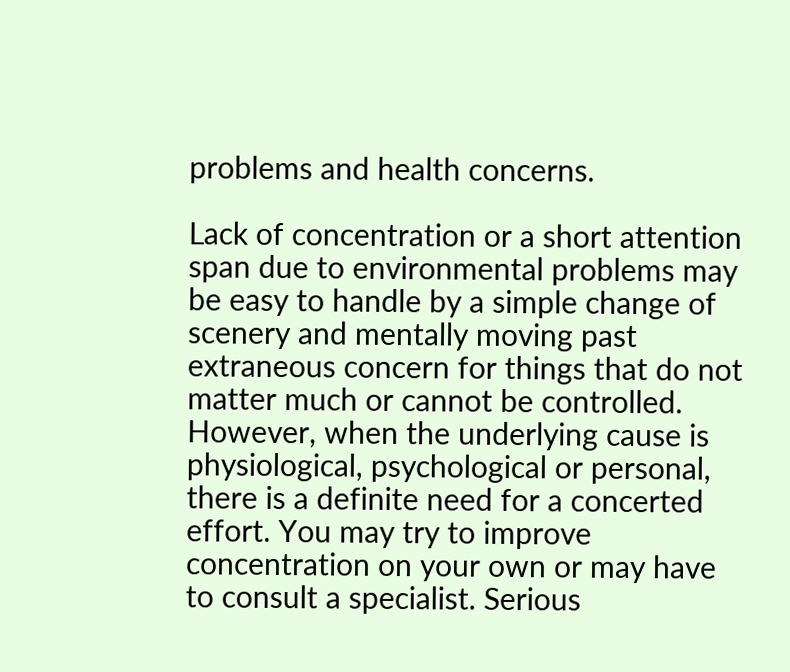problems and health concerns.

Lack of concentration or a short attention span due to environmental problems may be easy to handle by a simple change of scenery and mentally moving past extraneous concern for things that do not matter much or cannot be controlled. However, when the underlying cause is physiological, psychological or personal, there is a definite need for a concerted effort. You may try to improve concentration on your own or may have to consult a specialist. Serious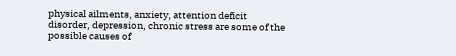physical ailments, anxiety, attention deficit disorder, depression, chronic stress are some of the possible causes of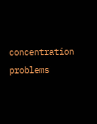concentration problems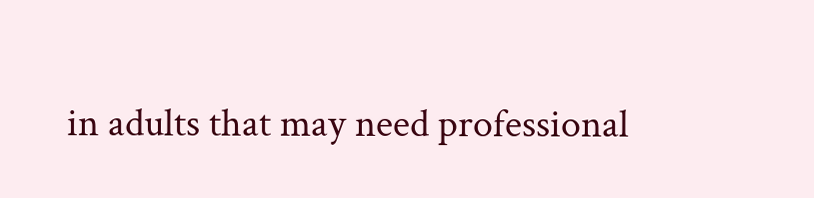in adults that may need professional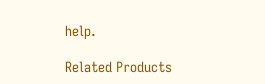help.

Related Products